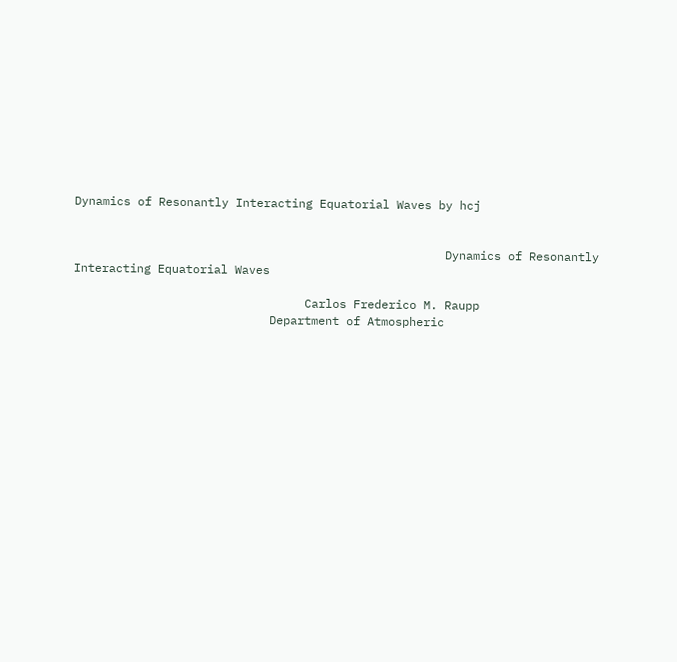Dynamics of Resonantly Interacting Equatorial Waves by hcj


                                                     Dynamics of Resonantly Interacting Equatorial Waves

                                 Carlos Frederico M. Raupp
                            Department of Atmospheric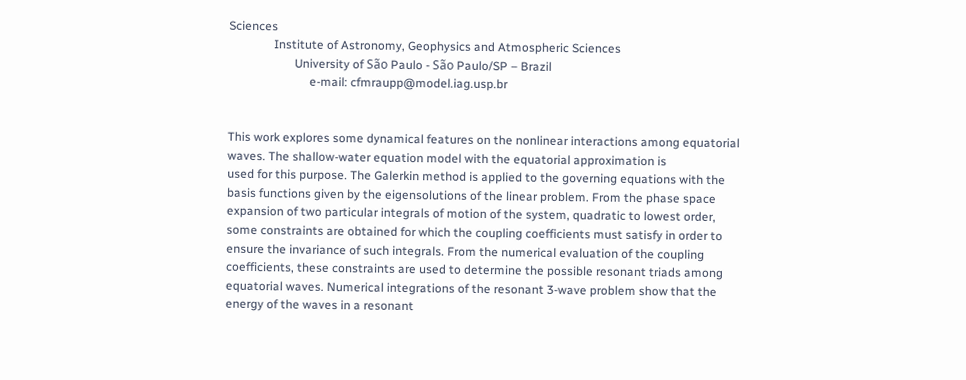Sciences
               Institute of Astronomy, Geophysics and Atmospheric Sciences
                      University of São Paulo - São Paulo/SP – Brazil
                           e-mail: cfmraupp@model.iag.usp.br


This work explores some dynamical features on the nonlinear interactions among equatorial
waves. The shallow-water equation model with the equatorial approximation is
used for this purpose. The Galerkin method is applied to the governing equations with the
basis functions given by the eigensolutions of the linear problem. From the phase space
expansion of two particular integrals of motion of the system, quadratic to lowest order,
some constraints are obtained for which the coupling coefficients must satisfy in order to
ensure the invariance of such integrals. From the numerical evaluation of the coupling
coefficients, these constraints are used to determine the possible resonant triads among
equatorial waves. Numerical integrations of the resonant 3-wave problem show that the
energy of the waves in a resonant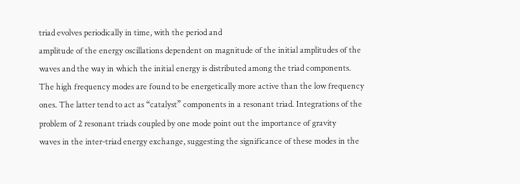triad evolves periodically in time, with the period and
amplitude of the energy oscillations dependent on magnitude of the initial amplitudes of the
waves and the way in which the initial energy is distributed among the triad components.
The high frequency modes are found to be energetically more active than the low frequency
ones. The latter tend to act as “catalyst” components in a resonant triad. Integrations of the
problem of 2 resonant triads coupled by one mode point out the importance of gravity
waves in the inter-triad energy exchange, suggesting the significance of these modes in the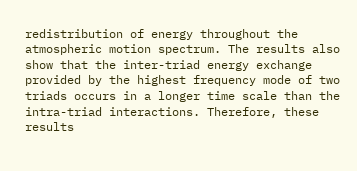redistribution of energy throughout the atmospheric motion spectrum. The results also
show that the inter-triad energy exchange provided by the highest frequency mode of two
triads occurs in a longer time scale than the intra-triad interactions. Therefore, these results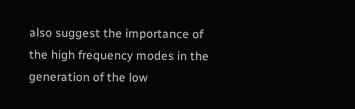also suggest the importance of the high frequency modes in the generation of the low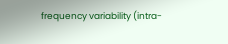frequency variability (intra-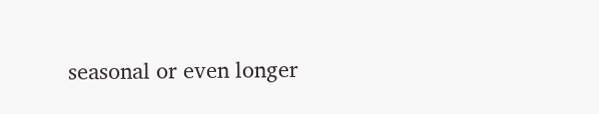seasonal or even longer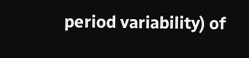period variability) of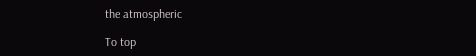the atmospheric

To top